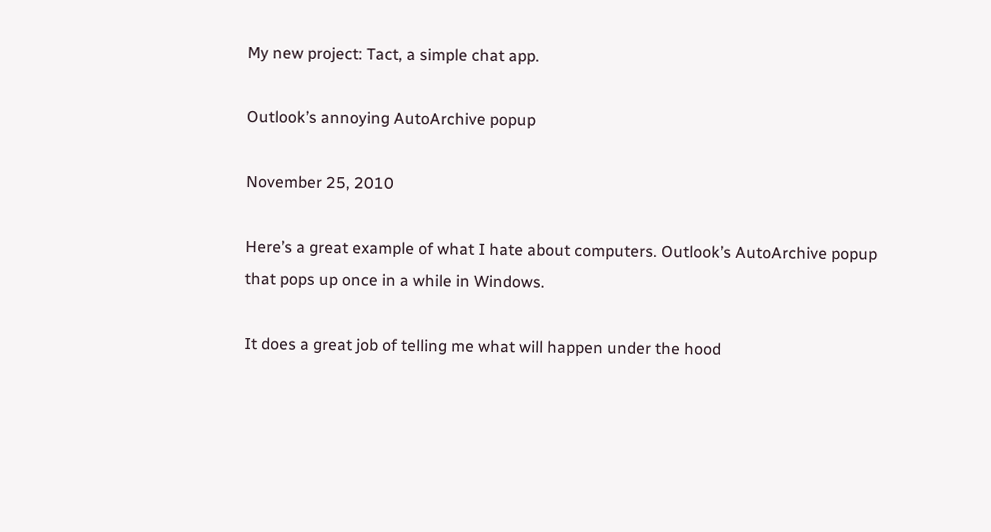My new project: Tact, a simple chat app.

Outlook’s annoying AutoArchive popup

November 25, 2010

Here’s a great example of what I hate about computers. Outlook’s AutoArchive popup that pops up once in a while in Windows.

It does a great job of telling me what will happen under the hood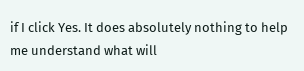if I click Yes. It does absolutely nothing to help me understand what will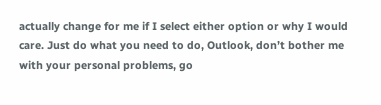actually change for me if I select either option or why I would care. Just do what you need to do, Outlook, don’t bother me with your personal problems, go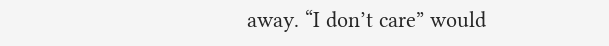away. “I don’t care” would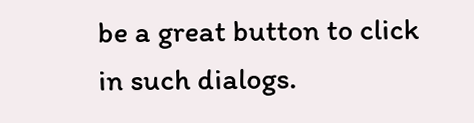be a great button to click in such dialogs.